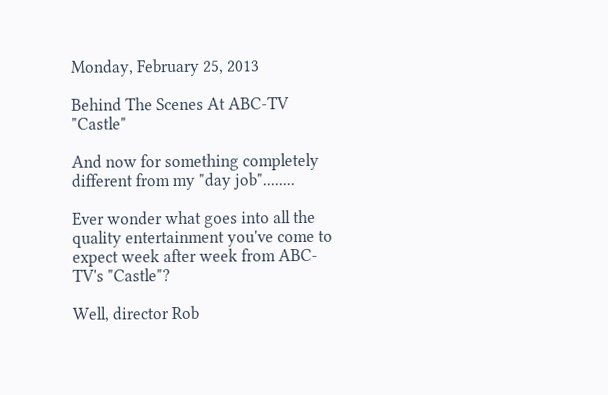Monday, February 25, 2013

Behind The Scenes At ABC-TV "Castle"

And now for something completely different from my "day job"........

Ever wonder what goes into all the quality entertainment you've come to expect week after week from ABC-TV's "Castle"?

Well, director Rob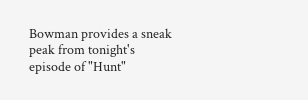Bowman provides a sneak peak from tonight's episode of "Hunt"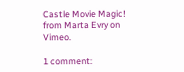Castle Movie Magic! from Marta Evry on Vimeo.

1 comment: